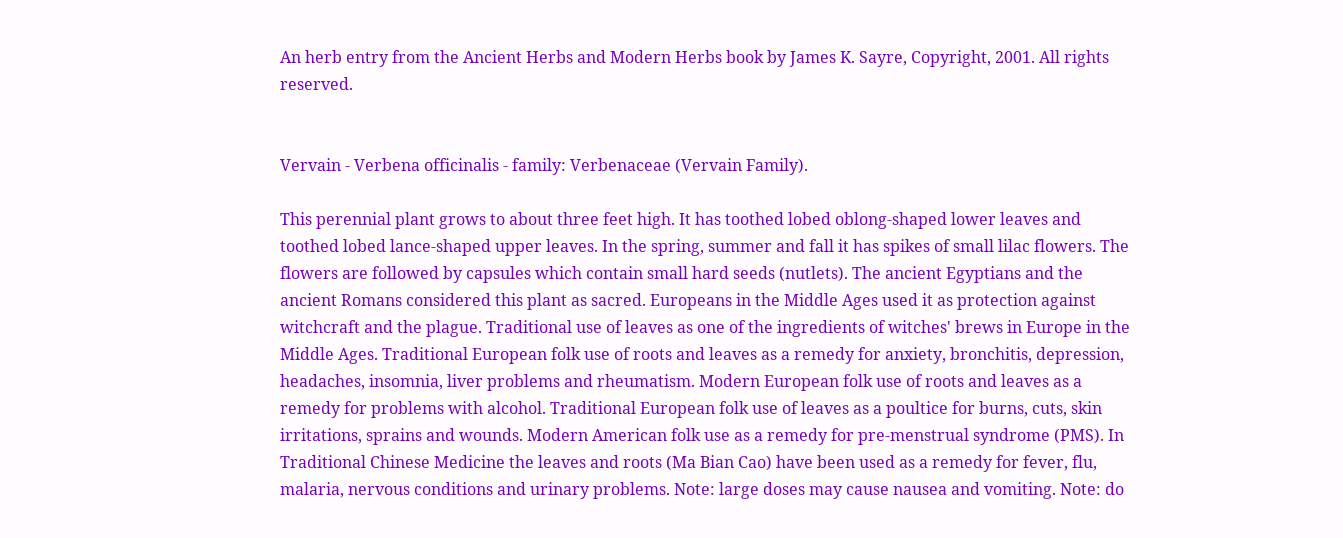An herb entry from the Ancient Herbs and Modern Herbs book by James K. Sayre, Copyright, 2001. All rights reserved.


Vervain - Verbena officinalis - family: Verbenaceae (Vervain Family).

This perennial plant grows to about three feet high. It has toothed lobed oblong-shaped lower leaves and toothed lobed lance-shaped upper leaves. In the spring, summer and fall it has spikes of small lilac flowers. The flowers are followed by capsules which contain small hard seeds (nutlets). The ancient Egyptians and the ancient Romans considered this plant as sacred. Europeans in the Middle Ages used it as protection against witchcraft and the plague. Traditional use of leaves as one of the ingredients of witches' brews in Europe in the Middle Ages. Traditional European folk use of roots and leaves as a remedy for anxiety, bronchitis, depression, headaches, insomnia, liver problems and rheumatism. Modern European folk use of roots and leaves as a remedy for problems with alcohol. Traditional European folk use of leaves as a poultice for burns, cuts, skin irritations, sprains and wounds. Modern American folk use as a remedy for pre-menstrual syndrome (PMS). In Traditional Chinese Medicine the leaves and roots (Ma Bian Cao) have been used as a remedy for fever, flu, malaria, nervous conditions and urinary problems. Note: large doses may cause nausea and vomiting. Note: do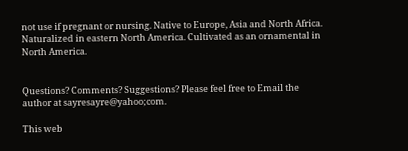not use if pregnant or nursing. Native to Europe, Asia and North Africa. Naturalized in eastern North America. Cultivated as an ornamental in North America.


Questions? Comments? Suggestions? Please feel free to Email the author at sayresayre@yahoo;com.

This web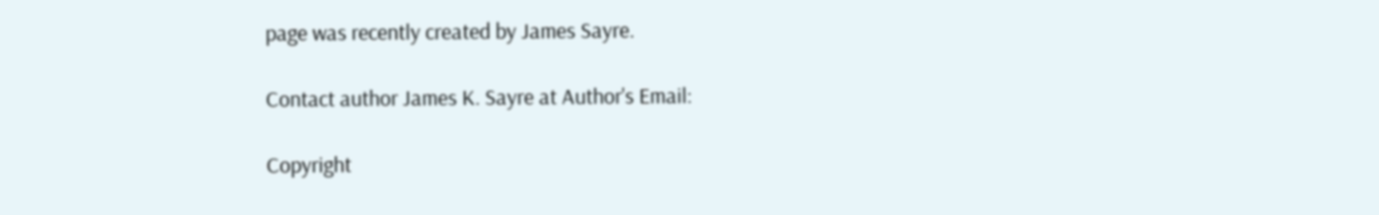page was recently created by James Sayre.

Contact author James K. Sayre at Author's Email:

Copyright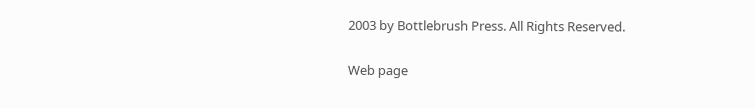2003 by Bottlebrush Press. All Rights Reserved.

Web page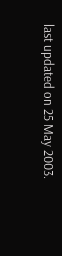last updated on 25 May 2003.